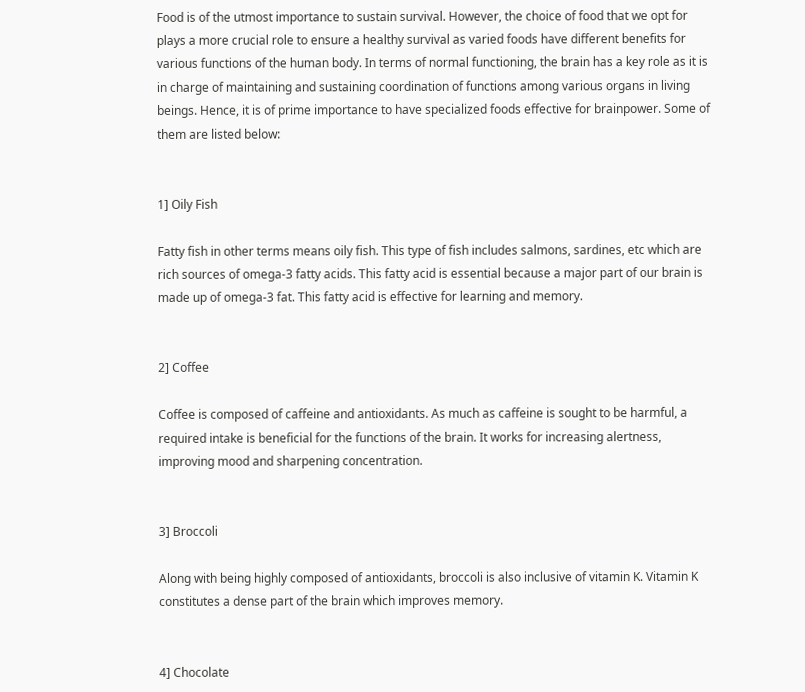Food is of the utmost importance to sustain survival. However, the choice of food that we opt for plays a more crucial role to ensure a healthy survival as varied foods have different benefits for various functions of the human body. In terms of normal functioning, the brain has a key role as it is in charge of maintaining and sustaining coordination of functions among various organs in living beings. Hence, it is of prime importance to have specialized foods effective for brainpower. Some of them are listed below:


1] Oily Fish

Fatty fish in other terms means oily fish. This type of fish includes salmons, sardines, etc which are rich sources of omega-3 fatty acids. This fatty acid is essential because a major part of our brain is made up of omega-3 fat. This fatty acid is effective for learning and memory.


2] Coffee

Coffee is composed of caffeine and antioxidants. As much as caffeine is sought to be harmful, a required intake is beneficial for the functions of the brain. It works for increasing alertness, improving mood and sharpening concentration.


3] Broccoli

Along with being highly composed of antioxidants, broccoli is also inclusive of vitamin K. Vitamin K constitutes a dense part of the brain which improves memory.


4] Chocolate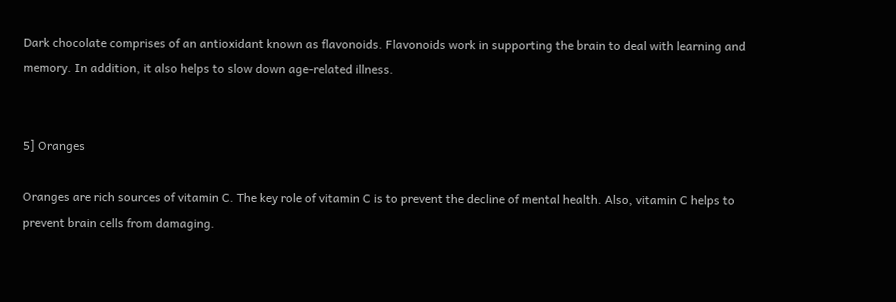Dark chocolate comprises of an antioxidant known as flavonoids. Flavonoids work in supporting the brain to deal with learning and memory. In addition, it also helps to slow down age-related illness.


5] Oranges

Oranges are rich sources of vitamin C. The key role of vitamin C is to prevent the decline of mental health. Also, vitamin C helps to prevent brain cells from damaging.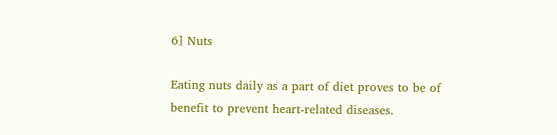6] Nuts

Eating nuts daily as a part of diet proves to be of benefit to prevent heart-related diseases.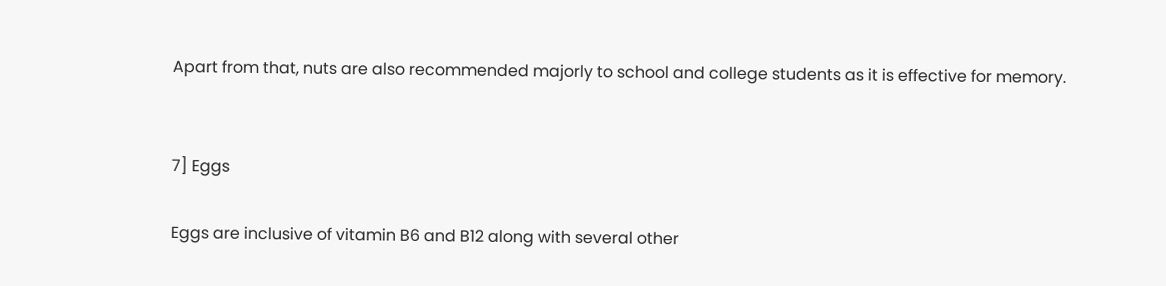Apart from that, nuts are also recommended majorly to school and college students as it is effective for memory.


7] Eggs

Eggs are inclusive of vitamin B6 and B12 along with several other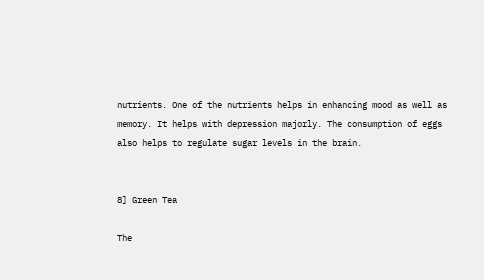nutrients. One of the nutrients helps in enhancing mood as well as memory. It helps with depression majorly. The consumption of eggs also helps to regulate sugar levels in the brain.


8] Green Tea

The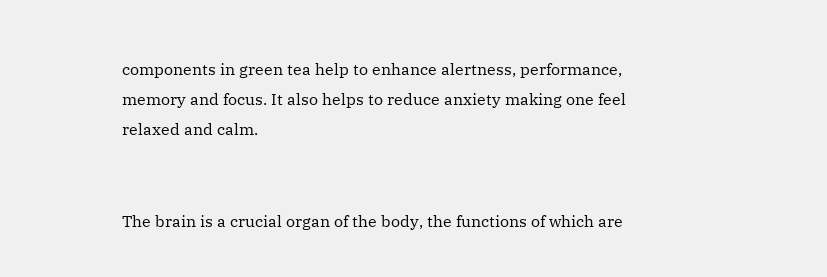components in green tea help to enhance alertness, performance, memory and focus. It also helps to reduce anxiety making one feel relaxed and calm.


The brain is a crucial organ of the body, the functions of which are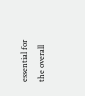essential for the overall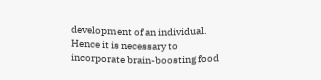development of an individual. Hence it is necessary to incorporate brain-boosting food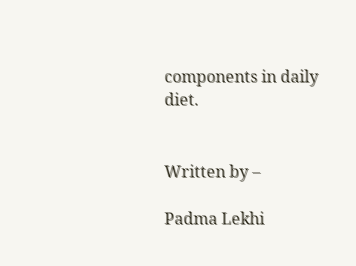components in daily diet.


Written by –

Padma Lekhi